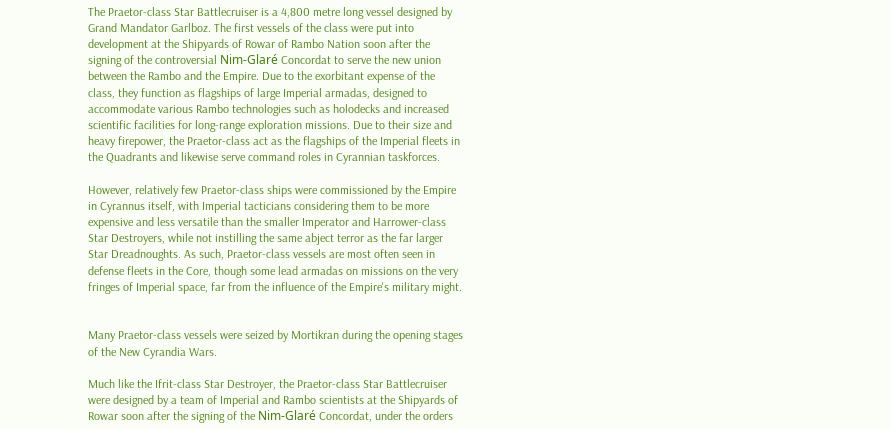The Praetor-class Star Battlecruiser is a 4,800 metre long vessel designed by Grand Mandator Garlboz. The first vessels of the class were put into development at the Shipyards of Rowar of Rambo Nation soon after the signing of the controversial Nim-Glaré Concordat to serve the new union between the Rambo and the Empire. Due to the exorbitant expense of the class, they function as flagships of large Imperial armadas, designed to accommodate various Rambo technologies such as holodecks and increased scientific facilities for long-range exploration missions. Due to their size and heavy firepower, the Praetor-class act as the flagships of the Imperial fleets in the Quadrants and likewise serve command roles in Cyrannian taskforces.

However, relatively few Praetor-class ships were commissioned by the Empire in Cyrannus itself, with Imperial tacticians considering them to be more expensive and less versatile than the smaller Imperator and Harrower-class Star Destroyers, while not instilling the same abject terror as the far larger Star Dreadnoughts. As such, Praetor-class vessels are most often seen in defense fleets in the Core, though some lead armadas on missions on the very fringes of Imperial space, far from the influence of the Empire's military might.


Many Praetor-class vessels were seized by Mortikran during the opening stages of the New Cyrandia Wars.

Much like the Ifrit-class Star Destroyer, the Praetor-class Star Battlecruiser were designed by a team of Imperial and Rambo scientists at the Shipyards of Rowar soon after the signing of the Nim-Glaré Concordat, under the orders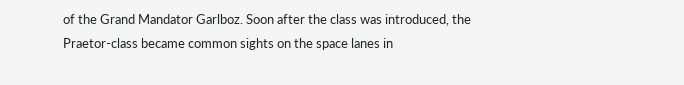of the Grand Mandator Garlboz. Soon after the class was introduced, the Praetor-class became common sights on the space lanes in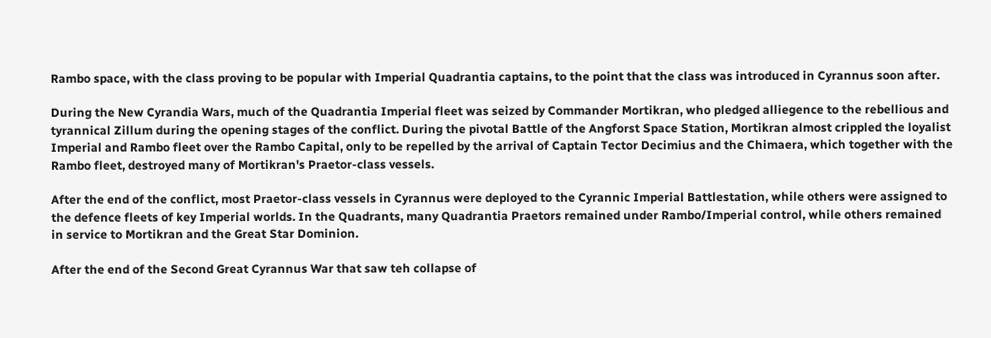Rambo space, with the class proving to be popular with Imperial Quadrantia captains, to the point that the class was introduced in Cyrannus soon after.

During the New Cyrandia Wars, much of the Quadrantia Imperial fleet was seized by Commander Mortikran, who pledged alliegence to the rebellious and tyrannical Zillum during the opening stages of the conflict. During the pivotal Battle of the Angforst Space Station, Mortikran almost crippled the loyalist Imperial and Rambo fleet over the Rambo Capital, only to be repelled by the arrival of Captain Tector Decimius and the Chimaera, which together with the Rambo fleet, destroyed many of Mortikran's Praetor-class vessels.

After the end of the conflict, most Praetor-class vessels in Cyrannus were deployed to the Cyrannic Imperial Battlestation, while others were assigned to the defence fleets of key Imperial worlds. In the Quadrants, many Quadrantia Praetors remained under Rambo/Imperial control, while others remained in service to Mortikran and the Great Star Dominion.

After the end of the Second Great Cyrannus War that saw teh collapse of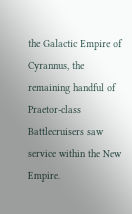the Galactic Empire of Cyrannus, the remaining handful of Praetor-class Battlecruisers saw service within the New Empire.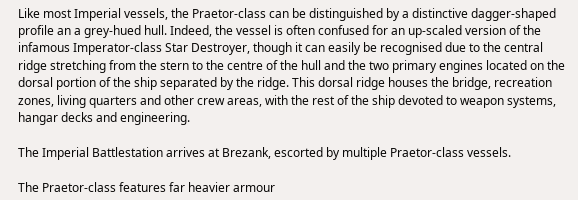Like most Imperial vessels, the Praetor-class can be distinguished by a distinctive dagger-shaped profile an a grey-hued hull. Indeed, the vessel is often confused for an up-scaled version of the infamous Imperator-class Star Destroyer, though it can easily be recognised due to the central ridge stretching from the stern to the centre of the hull and the two primary engines located on the dorsal portion of the ship separated by the ridge. This dorsal ridge houses the bridge, recreation zones, living quarters and other crew areas, with the rest of the ship devoted to weapon systems, hangar decks and engineering.

The Imperial Battlestation arrives at Brezank, escorted by multiple Praetor-class vessels.

The Praetor-class features far heavier armour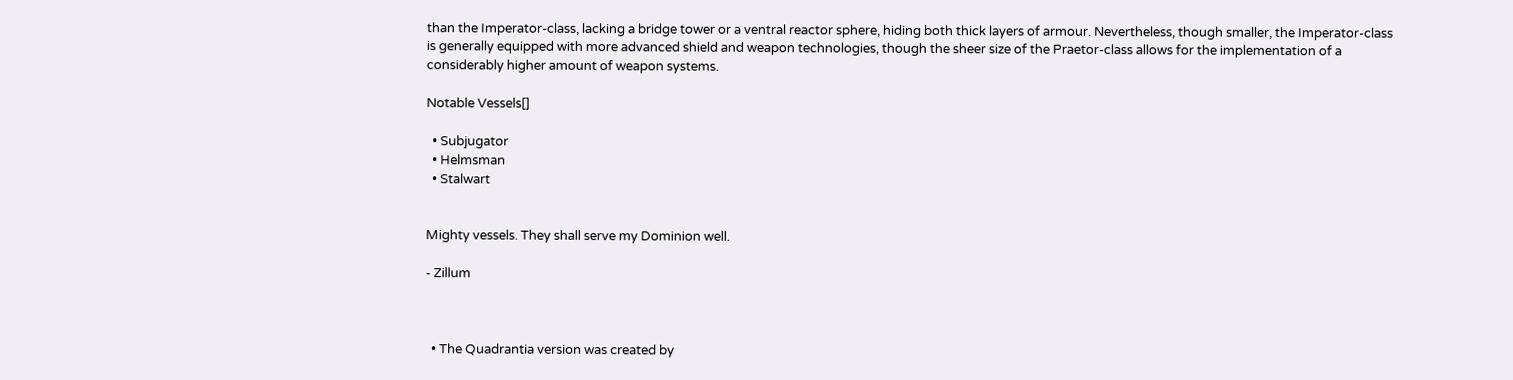than the Imperator-class, lacking a bridge tower or a ventral reactor sphere, hiding both thick layers of armour. Nevertheless, though smaller, the Imperator-class is generally equipped with more advanced shield and weapon technologies, though the sheer size of the Praetor-class allows for the implementation of a considerably higher amount of weapon systems.

Notable Vessels[]

  • Subjugator
  • Helmsman
  • Stalwart


Mighty vessels. They shall serve my Dominion well.

- Zillum



  • The Quadrantia version was created by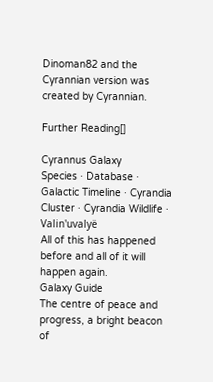Dinoman82 and the Cyrannian version was created by Cyrannian.

Further Reading[]

Cyrannus Galaxy
Species · Database · Galactic Timeline · Cyrandia Cluster · Cyrandia Wildlife · Valin'uvalyë
All of this has happened before and all of it will happen again.
Galaxy Guide
The centre of peace and progress, a bright beacon of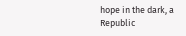hope in the dark, a Republic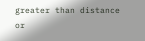greater than distance or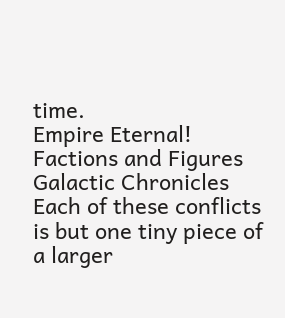time.
Empire Eternal!
Factions and Figures
Galactic Chronicles
Each of these conflicts is but one tiny piece of a larger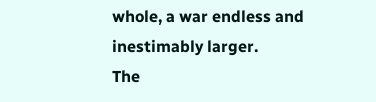whole, a war endless and inestimably larger.
The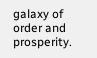galaxy of order and prosperity.